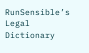RunSensible’s Legal Dictionary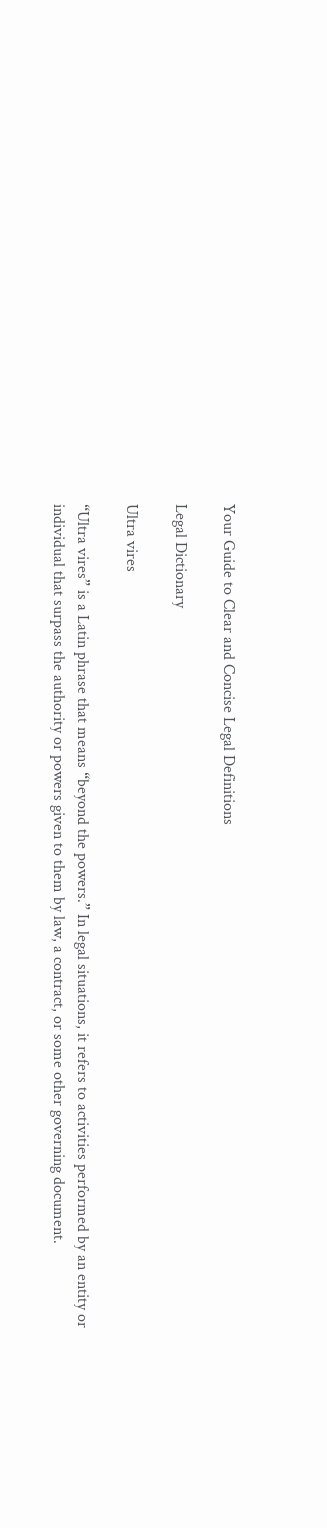Your Guide to Clear and Concise Legal Definitions

Legal Dictionary

Ultra vires

“Ultra vires” is a Latin phrase that means “beyond the powers.” In legal situations, it refers to activities performed by an entity or individual that surpass the authority or powers given to them by law, a contract, or some other governing document.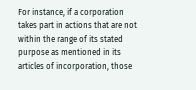For instance, if a corporation takes part in actions that are not within the range of its stated purpose as mentioned in its articles of incorporation, those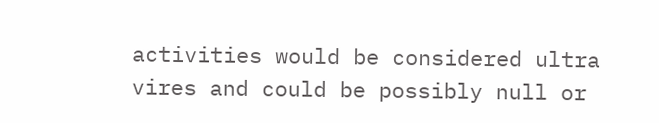activities would be considered ultra vires and could be possibly null or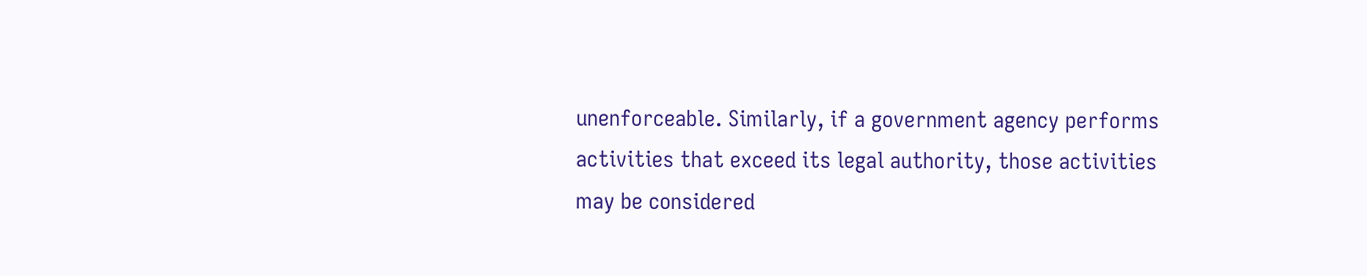unenforceable. Similarly, if a government agency performs activities that exceed its legal authority, those activities may be considered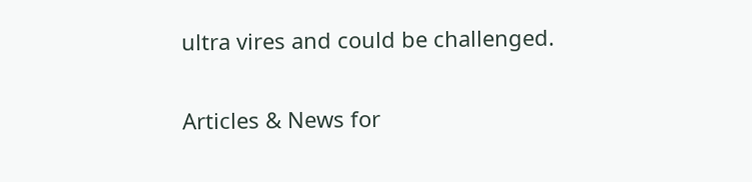ultra vires and could be challenged.

Articles & News for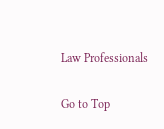Law Professionals

Go to Top